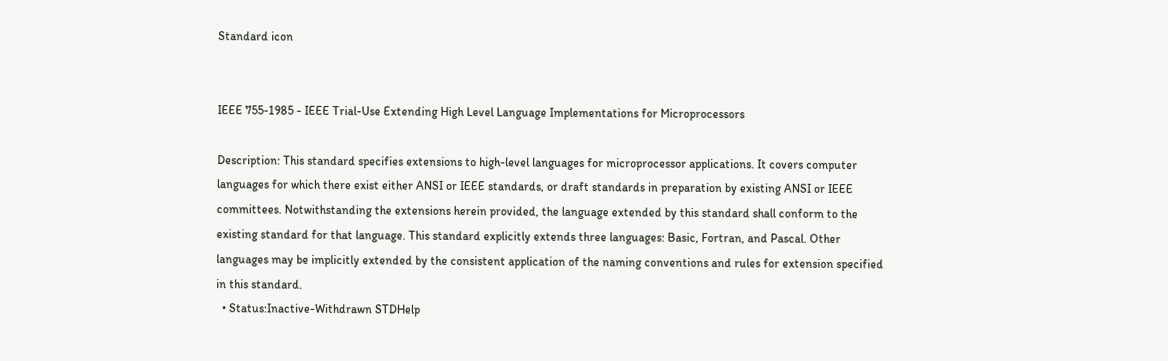Standard icon


IEEE 755-1985 - IEEE Trial-Use Extending High Level Language Implementations for Microprocessors

Description: This standard specifies extensions to high-level languages for microprocessor applications. It covers computer languages for which there exist either ANSI or IEEE standards, or draft standards in preparation by existing ANSI or IEEE committees. Notwithstanding the extensions herein provided, the language extended by this standard shall conform to the existing standard for that language. This standard explicitly extends three languages: Basic, Fortran, and Pascal. Other languages may be implicitly extended by the consistent application of the naming conventions and rules for extension specified in this standard.
  • Status:Inactive-Withdrawn STDHelp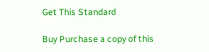Get This Standard

Buy Purchase a copy of this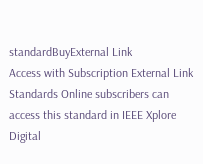standardBuyExternal Link
Access with Subscription External Link Standards Online subscribers can access this standard in IEEE Xplore Digital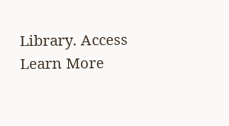Library. Access Learn More